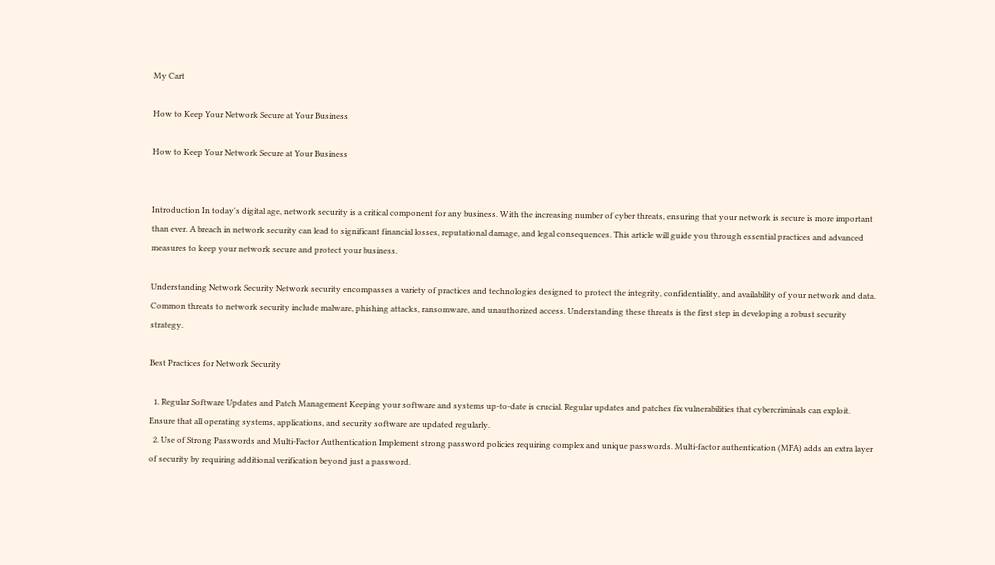My Cart

How to Keep Your Network Secure at Your Business

How to Keep Your Network Secure at Your Business


Introduction In today's digital age, network security is a critical component for any business. With the increasing number of cyber threats, ensuring that your network is secure is more important than ever. A breach in network security can lead to significant financial losses, reputational damage, and legal consequences. This article will guide you through essential practices and advanced measures to keep your network secure and protect your business.

Understanding Network Security Network security encompasses a variety of practices and technologies designed to protect the integrity, confidentiality, and availability of your network and data. Common threats to network security include malware, phishing attacks, ransomware, and unauthorized access. Understanding these threats is the first step in developing a robust security strategy.

Best Practices for Network Security

  1. Regular Software Updates and Patch Management Keeping your software and systems up-to-date is crucial. Regular updates and patches fix vulnerabilities that cybercriminals can exploit. Ensure that all operating systems, applications, and security software are updated regularly.
  2. Use of Strong Passwords and Multi-Factor Authentication Implement strong password policies requiring complex and unique passwords. Multi-factor authentication (MFA) adds an extra layer of security by requiring additional verification beyond just a password.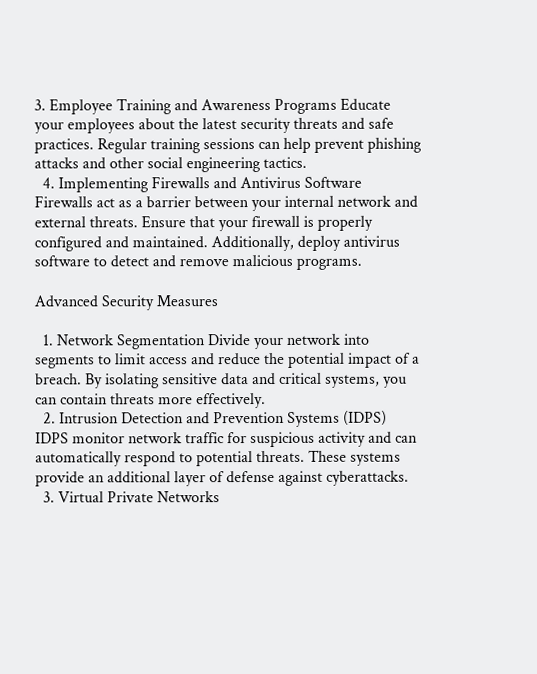3. Employee Training and Awareness Programs Educate your employees about the latest security threats and safe practices. Regular training sessions can help prevent phishing attacks and other social engineering tactics.
  4. Implementing Firewalls and Antivirus Software Firewalls act as a barrier between your internal network and external threats. Ensure that your firewall is properly configured and maintained. Additionally, deploy antivirus software to detect and remove malicious programs.

Advanced Security Measures

  1. Network Segmentation Divide your network into segments to limit access and reduce the potential impact of a breach. By isolating sensitive data and critical systems, you can contain threats more effectively.
  2. Intrusion Detection and Prevention Systems (IDPS) IDPS monitor network traffic for suspicious activity and can automatically respond to potential threats. These systems provide an additional layer of defense against cyberattacks.
  3. Virtual Private Networks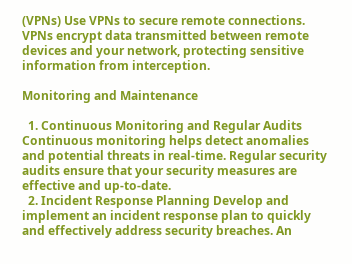(VPNs) Use VPNs to secure remote connections. VPNs encrypt data transmitted between remote devices and your network, protecting sensitive information from interception.

Monitoring and Maintenance

  1. Continuous Monitoring and Regular Audits Continuous monitoring helps detect anomalies and potential threats in real-time. Regular security audits ensure that your security measures are effective and up-to-date.
  2. Incident Response Planning Develop and implement an incident response plan to quickly and effectively address security breaches. An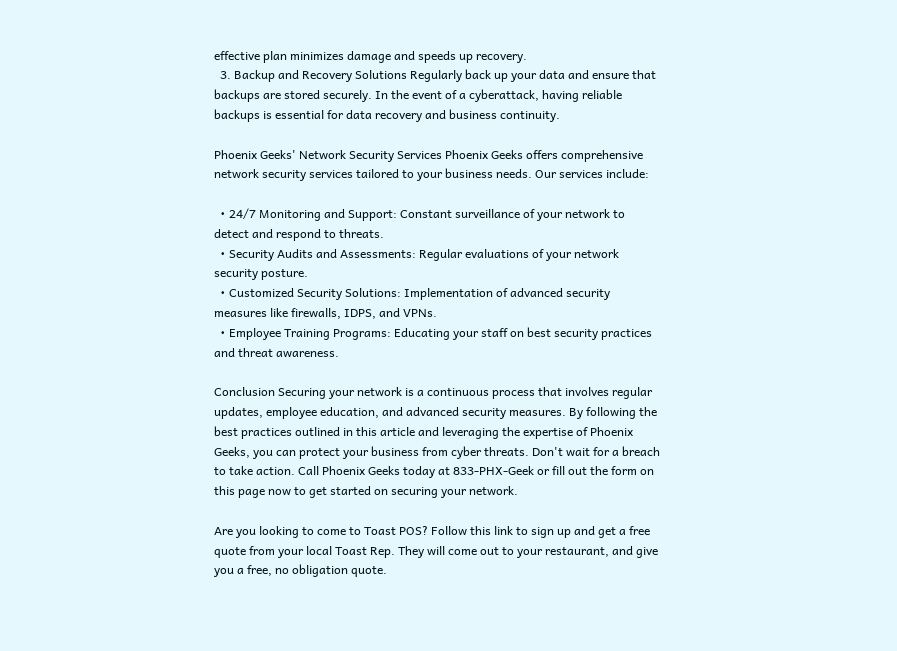effective plan minimizes damage and speeds up recovery.
  3. Backup and Recovery Solutions Regularly back up your data and ensure that backups are stored securely. In the event of a cyberattack, having reliable backups is essential for data recovery and business continuity.

Phoenix Geeks' Network Security Services Phoenix Geeks offers comprehensive network security services tailored to your business needs. Our services include:

  • 24/7 Monitoring and Support: Constant surveillance of your network to detect and respond to threats.
  • Security Audits and Assessments: Regular evaluations of your network security posture.
  • Customized Security Solutions: Implementation of advanced security measures like firewalls, IDPS, and VPNs.
  • Employee Training Programs: Educating your staff on best security practices and threat awareness.

Conclusion Securing your network is a continuous process that involves regular updates, employee education, and advanced security measures. By following the best practices outlined in this article and leveraging the expertise of Phoenix Geeks, you can protect your business from cyber threats. Don't wait for a breach to take action. Call Phoenix Geeks today at 833-PHX-Geek or fill out the form on this page now to get started on securing your network.

Are you looking to come to Toast POS? Follow this link to sign up and get a free quote from your local Toast Rep. They will come out to your restaurant, and give you a free, no obligation quote.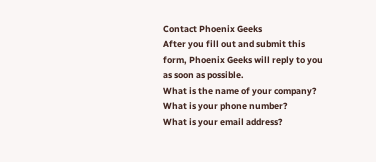Contact Phoenix Geeks
After you fill out and submit this form, Phoenix Geeks will reply to you as soon as possible.
What is the name of your company?
What is your phone number?
What is your email address?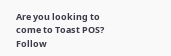Are you looking to come to Toast POS? Follow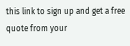this link to sign up and get a free quote from your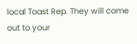local Toast Rep. They will come out to your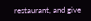restaurant, and give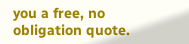you a free, no obligation quote.